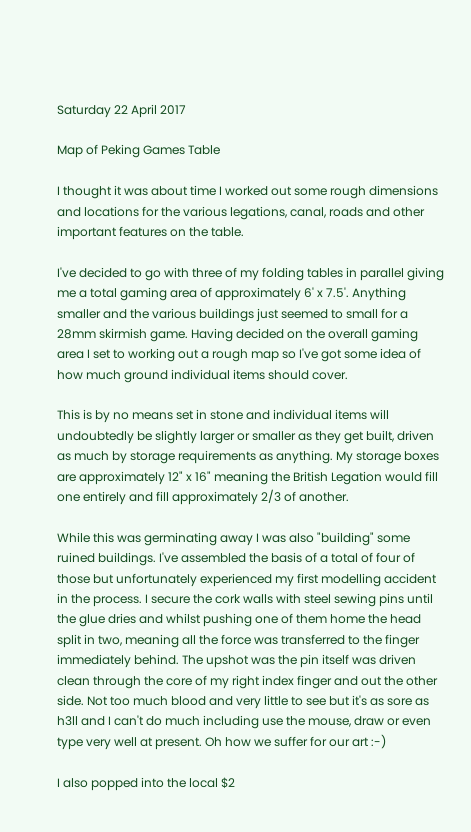Saturday 22 April 2017

Map of Peking Games Table

I thought it was about time I worked out some rough dimensions and locations for the various legations, canal, roads and other important features on the table.

I've decided to go with three of my folding tables in parallel giving me a total gaming area of approximately 6' x 7.5'. Anything smaller and the various buildings just seemed to small for a 28mm skirmish game. Having decided on the overall gaming area I set to working out a rough map so I've got some idea of how much ground individual items should cover.

This is by no means set in stone and individual items will undoubtedly be slightly larger or smaller as they get built, driven as much by storage requirements as anything. My storage boxes are approximately 12" x 16" meaning the British Legation would fill one entirely and fill approximately 2/3 of another.

While this was germinating away I was also "building" some ruined buildings. I've assembled the basis of a total of four of those but unfortunately experienced my first modelling accident in the process. I secure the cork walls with steel sewing pins until the glue dries and whilst pushing one of them home the head split in two, meaning all the force was transferred to the finger immediately behind. The upshot was the pin itself was driven clean through the core of my right index finger and out the other side. Not too much blood and very little to see but it's as sore as h3ll and I can't do much including use the mouse, draw or even type very well at present. Oh how we suffer for our art :-)

I also popped into the local $2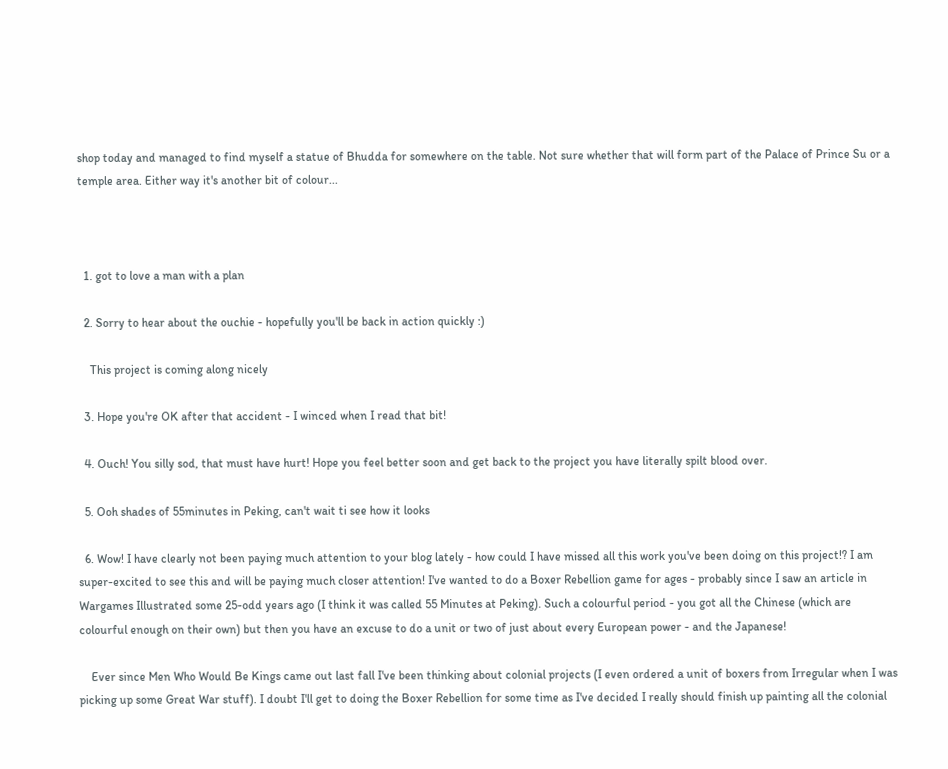shop today and managed to find myself a statue of Bhudda for somewhere on the table. Not sure whether that will form part of the Palace of Prince Su or a temple area. Either way it's another bit of colour...



  1. got to love a man with a plan

  2. Sorry to hear about the ouchie - hopefully you'll be back in action quickly :)

    This project is coming along nicely

  3. Hope you're OK after that accident - I winced when I read that bit!

  4. Ouch! You silly sod, that must have hurt! Hope you feel better soon and get back to the project you have literally spilt blood over.

  5. Ooh shades of 55minutes in Peking, can't wait ti see how it looks

  6. Wow! I have clearly not been paying much attention to your blog lately - how could I have missed all this work you've been doing on this project!? I am super-excited to see this and will be paying much closer attention! I've wanted to do a Boxer Rebellion game for ages - probably since I saw an article in Wargames Illustrated some 25-odd years ago (I think it was called 55 Minutes at Peking). Such a colourful period - you got all the Chinese (which are colourful enough on their own) but then you have an excuse to do a unit or two of just about every European power - and the Japanese!

    Ever since Men Who Would Be Kings came out last fall I've been thinking about colonial projects (I even ordered a unit of boxers from Irregular when I was picking up some Great War stuff). I doubt I'll get to doing the Boxer Rebellion for some time as I've decided I really should finish up painting all the colonial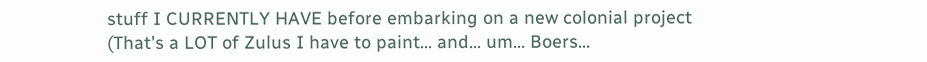stuff I CURRENTLY HAVE before embarking on a new colonial project (That's a LOT of Zulus I have to paint... and... um... Boers...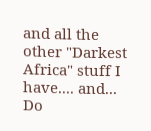and all the other "Darkest Africa" stuff I have.... and... Do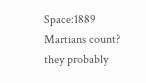Space:1889 Martians count? they probably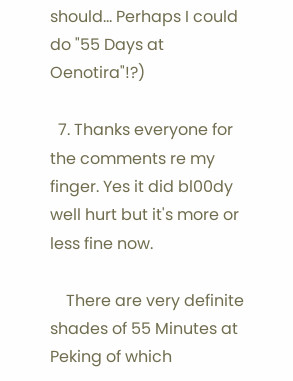should... Perhaps I could do "55 Days at Oenotira"!?)

  7. Thanks everyone for the comments re my finger. Yes it did bl00dy well hurt but it's more or less fine now.

    There are very definite shades of 55 Minutes at Peking of which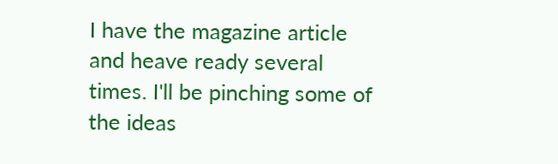I have the magazine article and heave ready several times. I'll be pinching some of the ideas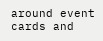around event cards and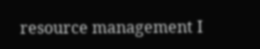resource management I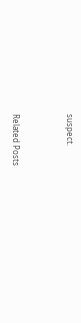suspect.


Related Posts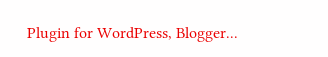Plugin for WordPress, Blogger...